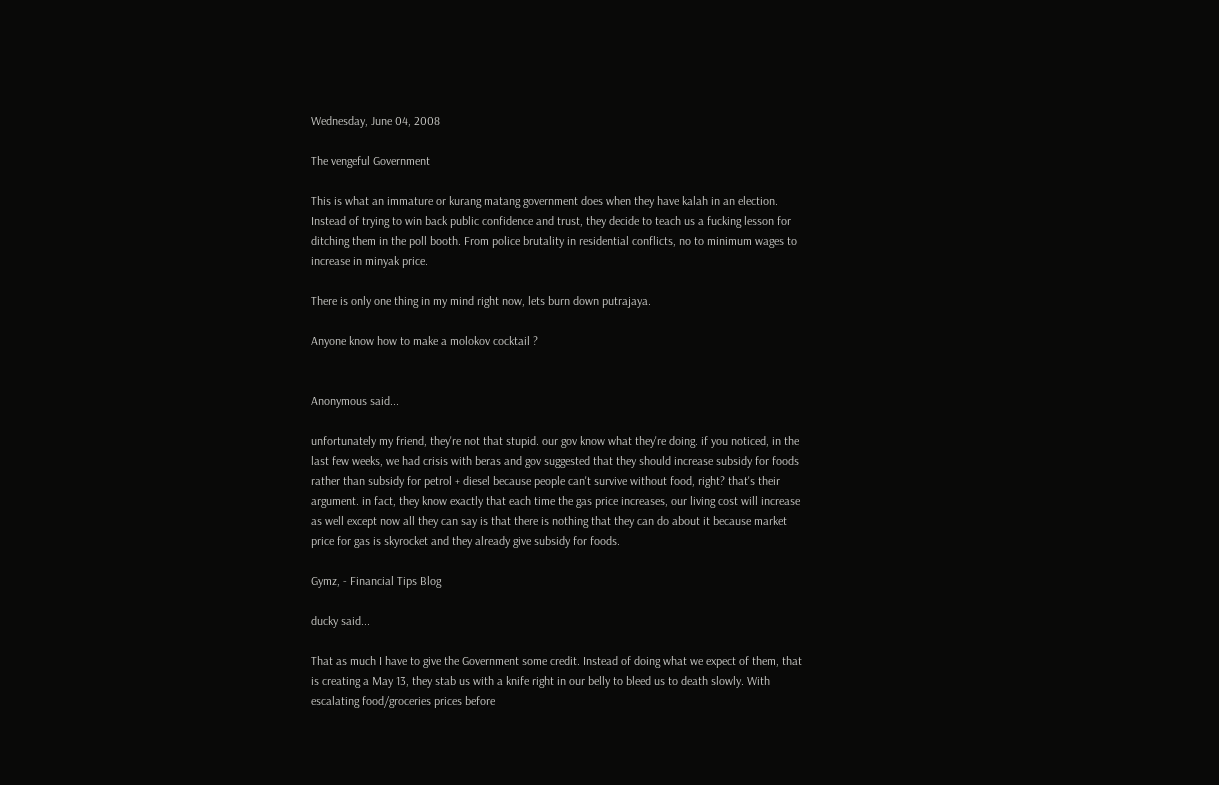Wednesday, June 04, 2008

The vengeful Government

This is what an immature or kurang matang government does when they have kalah in an election. Instead of trying to win back public confidence and trust, they decide to teach us a fucking lesson for ditching them in the poll booth. From police brutality in residential conflicts, no to minimum wages to increase in minyak price.

There is only one thing in my mind right now, lets burn down putrajaya.

Anyone know how to make a molokov cocktail ?


Anonymous said...

unfortunately my friend, they're not that stupid. our gov know what they're doing. if you noticed, in the last few weeks, we had crisis with beras and gov suggested that they should increase subsidy for foods rather than subsidy for petrol + diesel because people can't survive without food, right? that's their argument. in fact, they know exactly that each time the gas price increases, our living cost will increase as well except now all they can say is that there is nothing that they can do about it because market price for gas is skyrocket and they already give subsidy for foods.

Gymz, - Financial Tips Blog

ducky said...

That as much I have to give the Government some credit. Instead of doing what we expect of them, that is creating a May 13, they stab us with a knife right in our belly to bleed us to death slowly. With escalating food/groceries prices before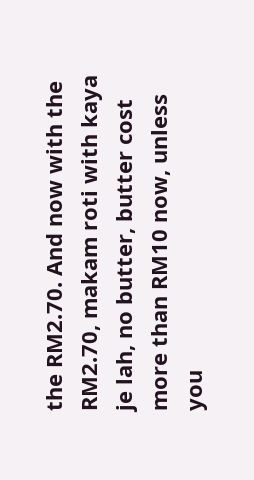the RM2.70. And now with the RM2.70, makam roti with kaya je lah, no butter, butter cost more than RM10 now, unless you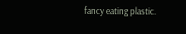fancy eating plastic.